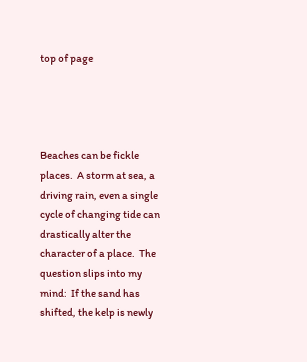top of page




Beaches can be fickle places.  A storm at sea, a driving rain, even a single cycle of changing tide can drastically alter the character of a place.  The question slips into my mind:  If the sand has shifted, the kelp is newly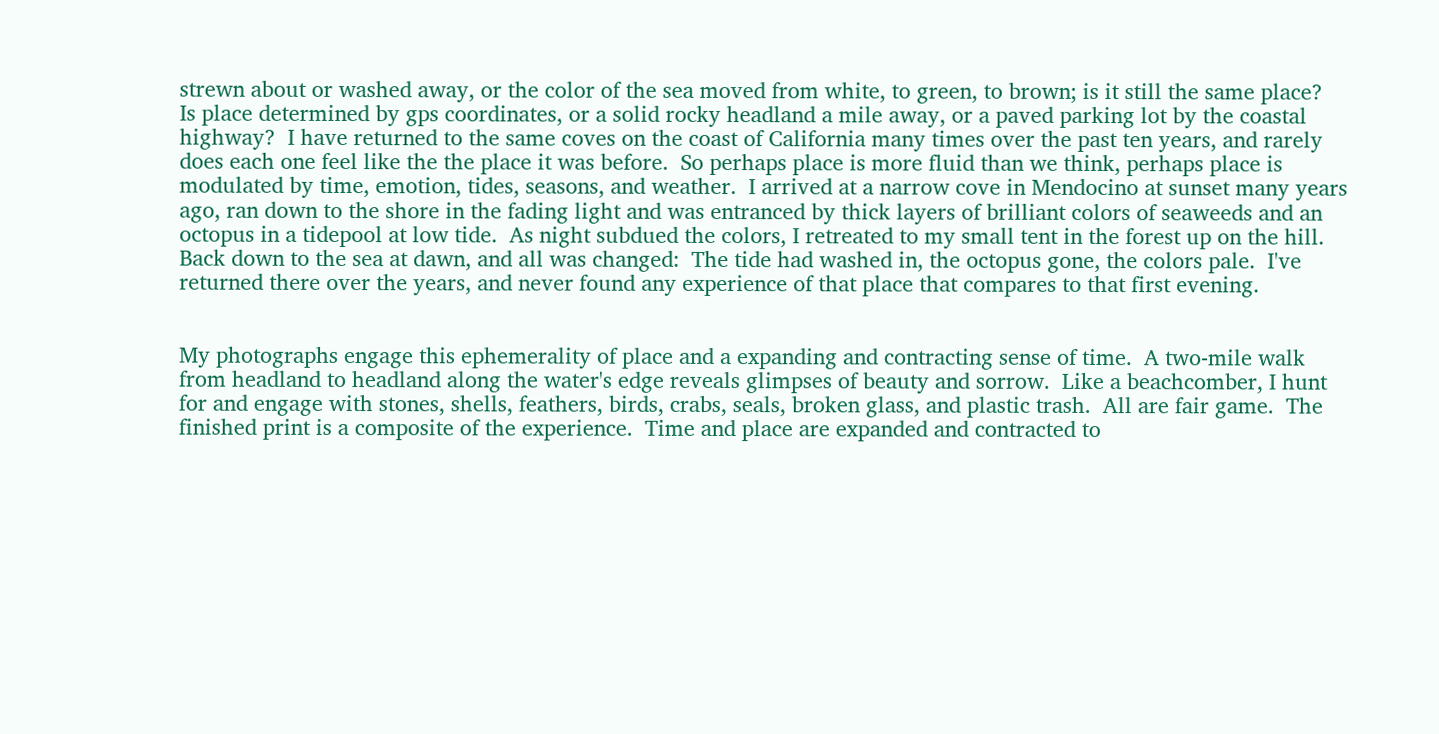strewn about or washed away, or the color of the sea moved from white, to green, to brown; is it still the same place?  Is place determined by gps coordinates, or a solid rocky headland a mile away, or a paved parking lot by the coastal highway?  I have returned to the same coves on the coast of California many times over the past ten years, and rarely does each one feel like the the place it was before.  So perhaps place is more fluid than we think, perhaps place is modulated by time, emotion, tides, seasons, and weather.  I arrived at a narrow cove in Mendocino at sunset many years ago, ran down to the shore in the fading light and was entranced by thick layers of brilliant colors of seaweeds and an octopus in a tidepool at low tide.  As night subdued the colors, I retreated to my small tent in the forest up on the hill.  Back down to the sea at dawn, and all was changed:  The tide had washed in, the octopus gone, the colors pale.  I've returned there over the years, and never found any experience of that place that compares to that first evening.


My photographs engage this ephemerality of place and a expanding and contracting sense of time.  A two-mile walk from headland to headland along the water's edge reveals glimpses of beauty and sorrow.  Like a beachcomber, I hunt for and engage with stones, shells, feathers, birds, crabs, seals, broken glass, and plastic trash.  All are fair game.  The finished print is a composite of the experience.  Time and place are expanded and contracted to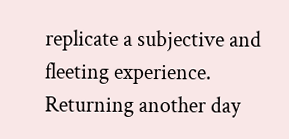replicate a subjective and fleeting experience.  Returning another day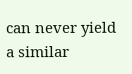can never yield a similar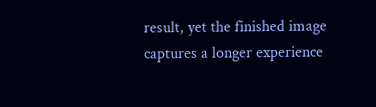result, yet the finished image captures a longer experience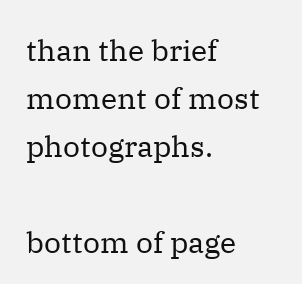than the brief moment of most photographs.

bottom of page